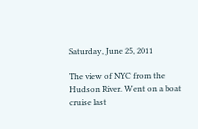Saturday, June 25, 2011

The view of NYC from the Hudson River. Went on a boat cruise last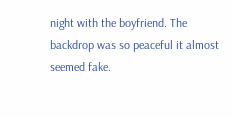night with the boyfriend. The backdrop was so peaceful it almost seemed fake.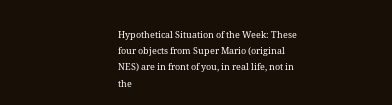Hypothetical Situation of the Week: These four objects from Super Mario (original NES) are in front of you, in real life, not in the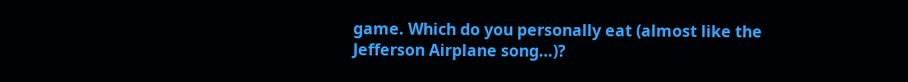game. Which do you personally eat (almost like the Jefferson Airplane song…)?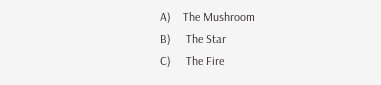A)    The Mushroom
B)     The Star
C)     The Fire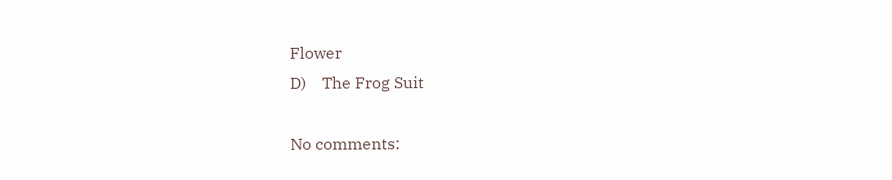Flower
D)    The Frog Suit

No comments: